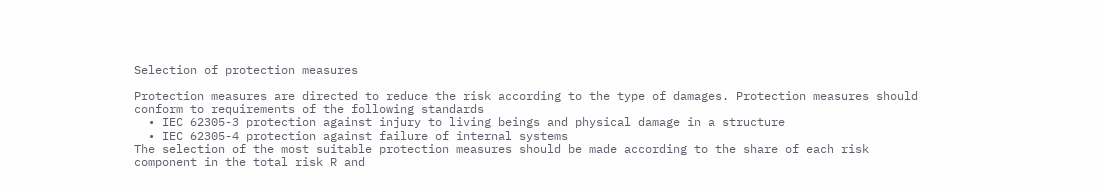Selection of protection measures

Protection measures are directed to reduce the risk according to the type of damages. Protection measures should conform to requirements of the following standards
  • IEC 62305-3 protection against injury to living beings and physical damage in a structure
  • IEC 62305-4 protection against failure of internal systems
The selection of the most suitable protection measures should be made according to the share of each risk component in the total risk R and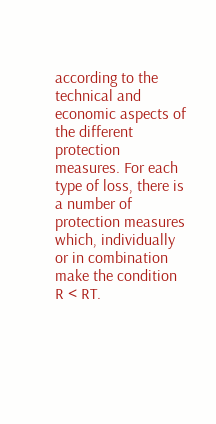according to the technical and economic aspects of the different protection measures. For each type of loss, there is a number of protection measures which, individually or in combination make the condition R < RT.